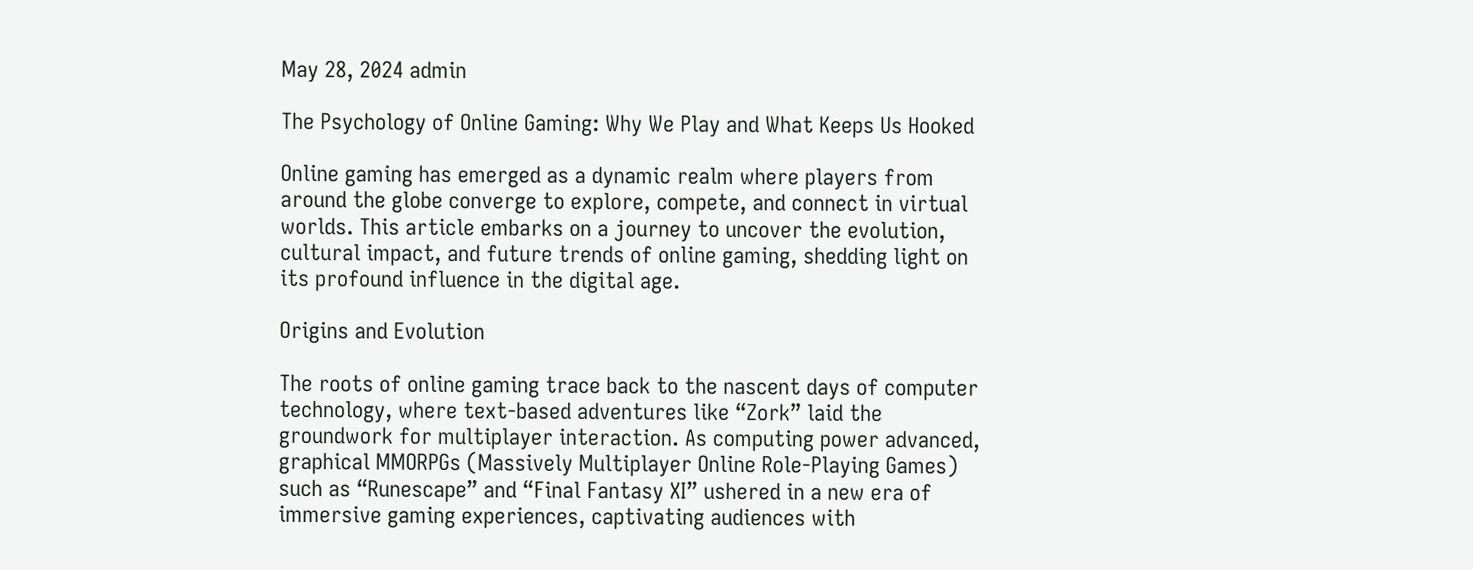May 28, 2024 admin

The Psychology of Online Gaming: Why We Play and What Keeps Us Hooked

Online gaming has emerged as a dynamic realm where players from around the globe converge to explore, compete, and connect in virtual worlds. This article embarks on a journey to uncover the evolution, cultural impact, and future trends of online gaming, shedding light on its profound influence in the digital age.

Origins and Evolution

The roots of online gaming trace back to the nascent days of computer technology, where text-based adventures like “Zork” laid the groundwork for multiplayer interaction. As computing power advanced, graphical MMORPGs (Massively Multiplayer Online Role-Playing Games) such as “Runescape” and “Final Fantasy XI” ushered in a new era of immersive gaming experiences, captivating audiences with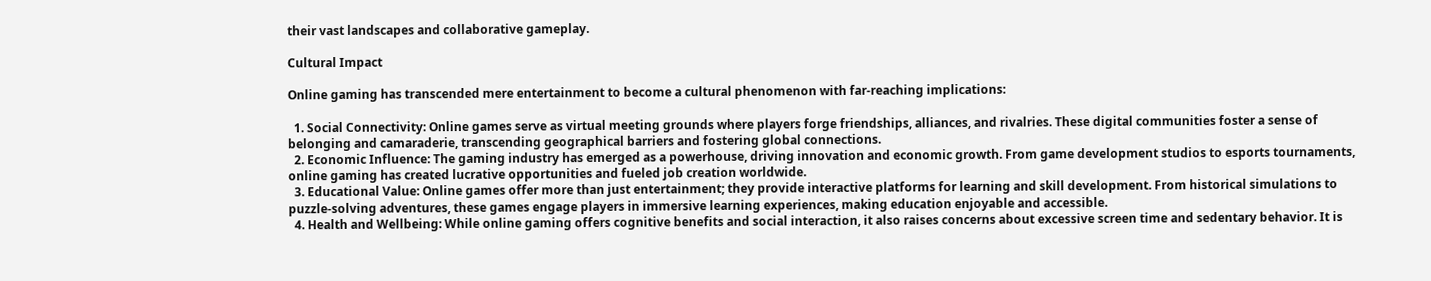their vast landscapes and collaborative gameplay.

Cultural Impact

Online gaming has transcended mere entertainment to become a cultural phenomenon with far-reaching implications:

  1. Social Connectivity: Online games serve as virtual meeting grounds where players forge friendships, alliances, and rivalries. These digital communities foster a sense of belonging and camaraderie, transcending geographical barriers and fostering global connections.
  2. Economic Influence: The gaming industry has emerged as a powerhouse, driving innovation and economic growth. From game development studios to esports tournaments, online gaming has created lucrative opportunities and fueled job creation worldwide.
  3. Educational Value: Online games offer more than just entertainment; they provide interactive platforms for learning and skill development. From historical simulations to puzzle-solving adventures, these games engage players in immersive learning experiences, making education enjoyable and accessible.
  4. Health and Wellbeing: While online gaming offers cognitive benefits and social interaction, it also raises concerns about excessive screen time and sedentary behavior. It is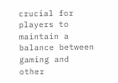crucial for players to maintain a balance between gaming and other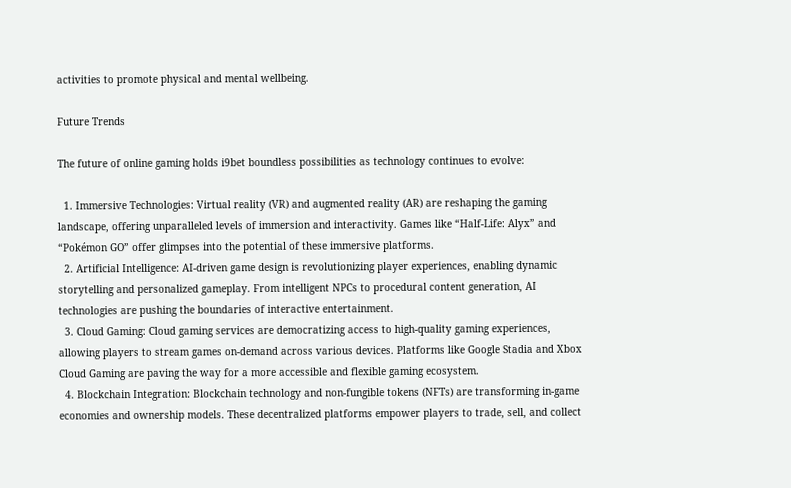activities to promote physical and mental wellbeing.

Future Trends

The future of online gaming holds i9bet boundless possibilities as technology continues to evolve:

  1. Immersive Technologies: Virtual reality (VR) and augmented reality (AR) are reshaping the gaming landscape, offering unparalleled levels of immersion and interactivity. Games like “Half-Life: Alyx” and “Pokémon GO” offer glimpses into the potential of these immersive platforms.
  2. Artificial Intelligence: AI-driven game design is revolutionizing player experiences, enabling dynamic storytelling and personalized gameplay. From intelligent NPCs to procedural content generation, AI technologies are pushing the boundaries of interactive entertainment.
  3. Cloud Gaming: Cloud gaming services are democratizing access to high-quality gaming experiences, allowing players to stream games on-demand across various devices. Platforms like Google Stadia and Xbox Cloud Gaming are paving the way for a more accessible and flexible gaming ecosystem.
  4. Blockchain Integration: Blockchain technology and non-fungible tokens (NFTs) are transforming in-game economies and ownership models. These decentralized platforms empower players to trade, sell, and collect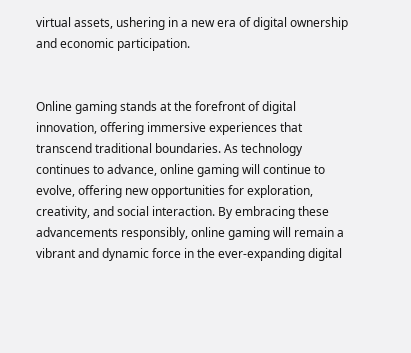virtual assets, ushering in a new era of digital ownership and economic participation.


Online gaming stands at the forefront of digital innovation, offering immersive experiences that transcend traditional boundaries. As technology continues to advance, online gaming will continue to evolve, offering new opportunities for exploration, creativity, and social interaction. By embracing these advancements responsibly, online gaming will remain a vibrant and dynamic force in the ever-expanding digital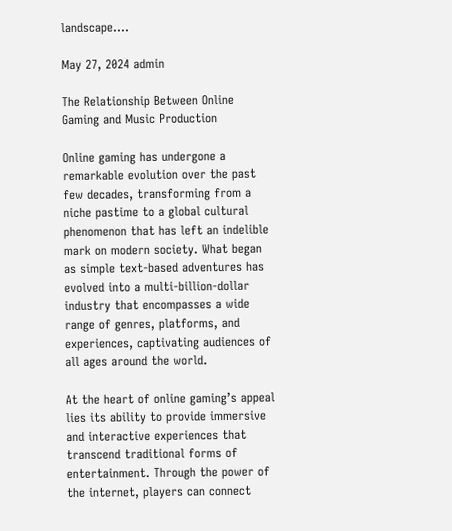landscape.…

May 27, 2024 admin

The Relationship Between Online Gaming and Music Production

Online gaming has undergone a remarkable evolution over the past few decades, transforming from a niche pastime to a global cultural phenomenon that has left an indelible mark on modern society. What began as simple text-based adventures has evolved into a multi-billion-dollar industry that encompasses a wide range of genres, platforms, and experiences, captivating audiences of all ages around the world.

At the heart of online gaming’s appeal lies its ability to provide immersive and interactive experiences that transcend traditional forms of entertainment. Through the power of the internet, players can connect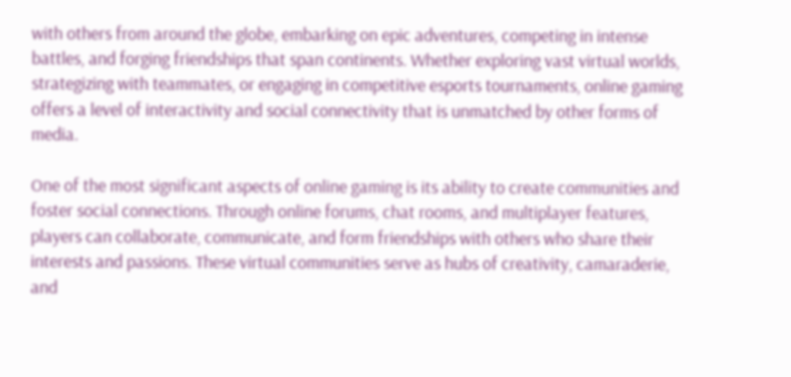with others from around the globe, embarking on epic adventures, competing in intense battles, and forging friendships that span continents. Whether exploring vast virtual worlds, strategizing with teammates, or engaging in competitive esports tournaments, online gaming offers a level of interactivity and social connectivity that is unmatched by other forms of media.

One of the most significant aspects of online gaming is its ability to create communities and foster social connections. Through online forums, chat rooms, and multiplayer features, players can collaborate, communicate, and form friendships with others who share their interests and passions. These virtual communities serve as hubs of creativity, camaraderie, and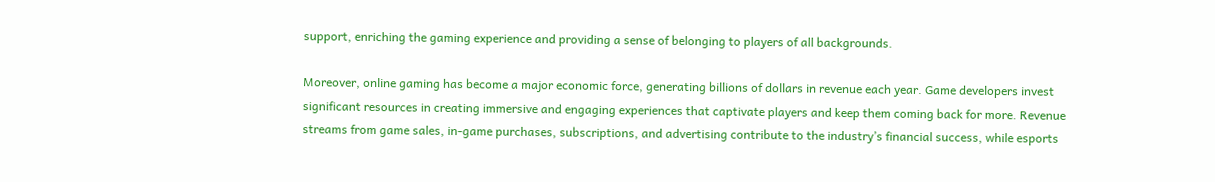support, enriching the gaming experience and providing a sense of belonging to players of all backgrounds.

Moreover, online gaming has become a major economic force, generating billions of dollars in revenue each year. Game developers invest significant resources in creating immersive and engaging experiences that captivate players and keep them coming back for more. Revenue streams from game sales, in-game purchases, subscriptions, and advertising contribute to the industry’s financial success, while esports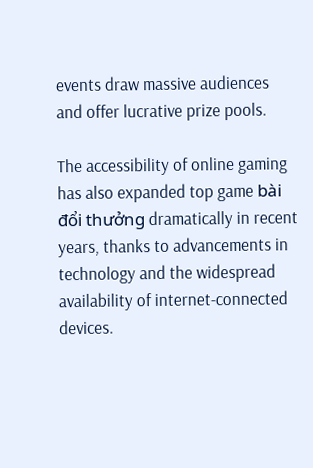events draw massive audiences and offer lucrative prize pools.

The accessibility of online gaming has also expanded top game bài đổi thưởng dramatically in recent years, thanks to advancements in technology and the widespread availability of internet-connected devices.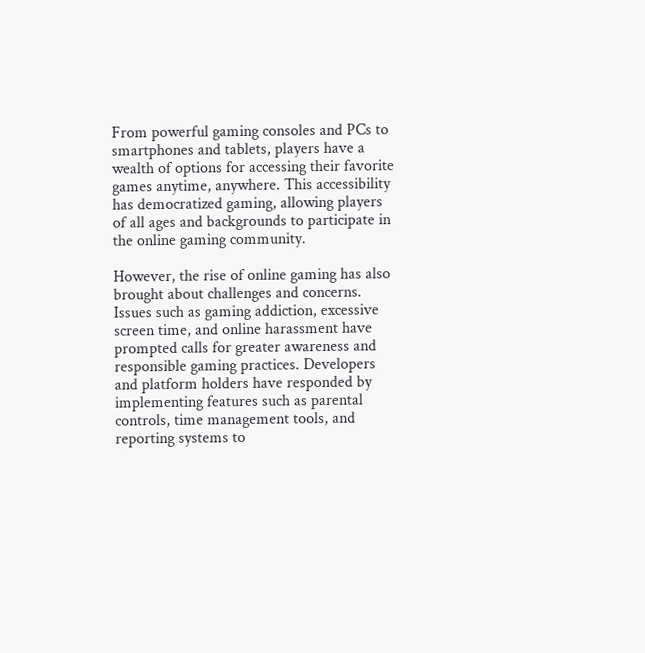From powerful gaming consoles and PCs to smartphones and tablets, players have a wealth of options for accessing their favorite games anytime, anywhere. This accessibility has democratized gaming, allowing players of all ages and backgrounds to participate in the online gaming community.

However, the rise of online gaming has also brought about challenges and concerns. Issues such as gaming addiction, excessive screen time, and online harassment have prompted calls for greater awareness and responsible gaming practices. Developers and platform holders have responded by implementing features such as parental controls, time management tools, and reporting systems to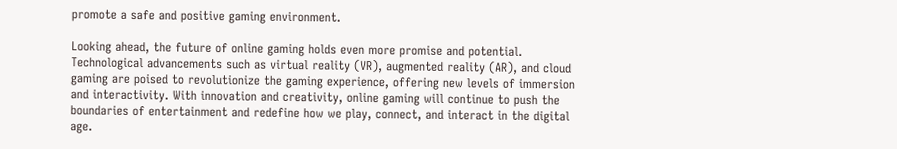promote a safe and positive gaming environment.

Looking ahead, the future of online gaming holds even more promise and potential. Technological advancements such as virtual reality (VR), augmented reality (AR), and cloud gaming are poised to revolutionize the gaming experience, offering new levels of immersion and interactivity. With innovation and creativity, online gaming will continue to push the boundaries of entertainment and redefine how we play, connect, and interact in the digital age.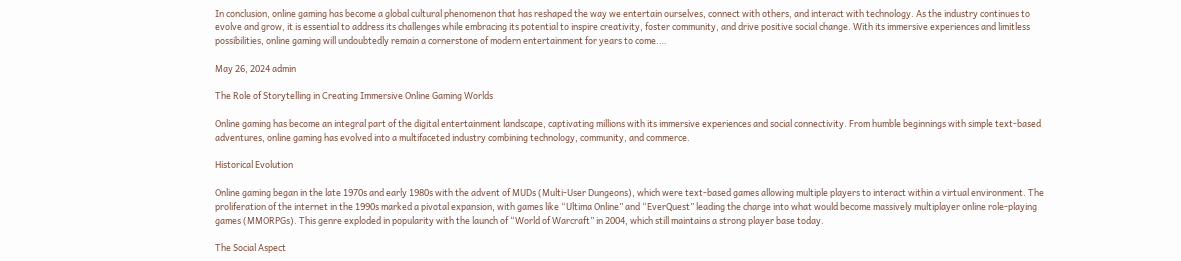In conclusion, online gaming has become a global cultural phenomenon that has reshaped the way we entertain ourselves, connect with others, and interact with technology. As the industry continues to evolve and grow, it is essential to address its challenges while embracing its potential to inspire creativity, foster community, and drive positive social change. With its immersive experiences and limitless possibilities, online gaming will undoubtedly remain a cornerstone of modern entertainment for years to come.…

May 26, 2024 admin

The Role of Storytelling in Creating Immersive Online Gaming Worlds

Online gaming has become an integral part of the digital entertainment landscape, captivating millions with its immersive experiences and social connectivity. From humble beginnings with simple text-based adventures, online gaming has evolved into a multifaceted industry combining technology, community, and commerce.

Historical Evolution

Online gaming began in the late 1970s and early 1980s with the advent of MUDs (Multi-User Dungeons), which were text-based games allowing multiple players to interact within a virtual environment. The proliferation of the internet in the 1990s marked a pivotal expansion, with games like “Ultima Online” and “EverQuest” leading the charge into what would become massively multiplayer online role-playing games (MMORPGs). This genre exploded in popularity with the launch of “World of Warcraft” in 2004, which still maintains a strong player base today.

The Social Aspect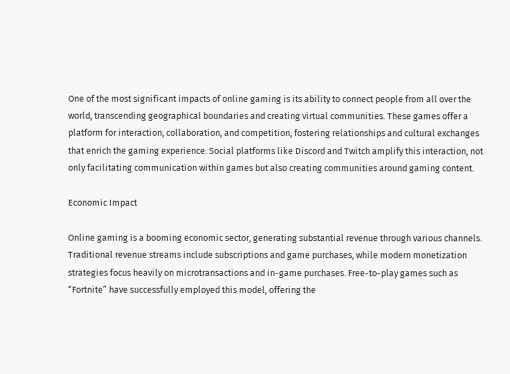One of the most significant impacts of online gaming is its ability to connect people from all over the world, transcending geographical boundaries and creating virtual communities. These games offer a platform for interaction, collaboration, and competition, fostering relationships and cultural exchanges that enrich the gaming experience. Social platforms like Discord and Twitch amplify this interaction, not only facilitating communication within games but also creating communities around gaming content.

Economic Impact

Online gaming is a booming economic sector, generating substantial revenue through various channels. Traditional revenue streams include subscriptions and game purchases, while modern monetization strategies focus heavily on microtransactions and in-game purchases. Free-to-play games such as “Fortnite” have successfully employed this model, offering the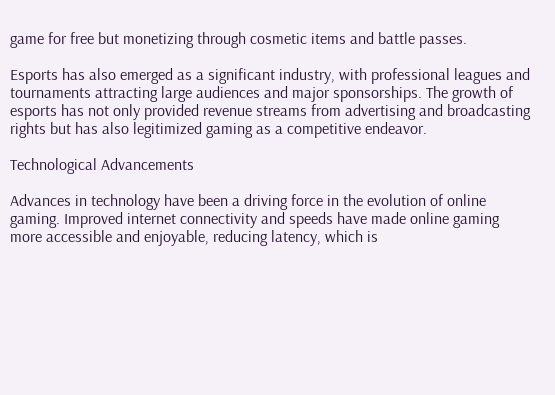game for free but monetizing through cosmetic items and battle passes.

Esports has also emerged as a significant industry, with professional leagues and tournaments attracting large audiences and major sponsorships. The growth of esports has not only provided revenue streams from advertising and broadcasting rights but has also legitimized gaming as a competitive endeavor.

Technological Advancements

Advances in technology have been a driving force in the evolution of online gaming. Improved internet connectivity and speeds have made online gaming more accessible and enjoyable, reducing latency, which is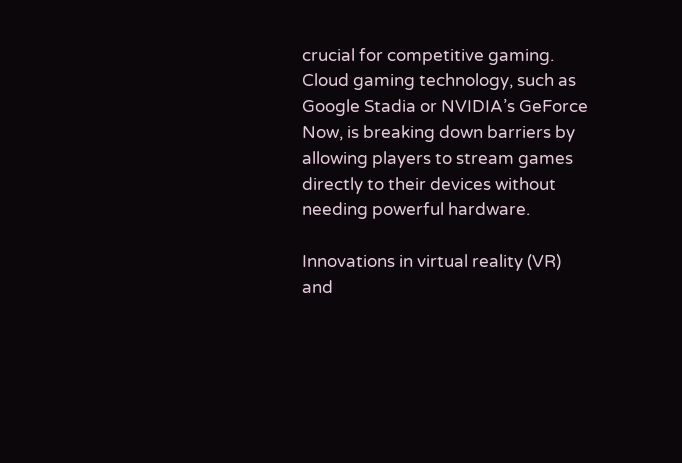crucial for competitive gaming. Cloud gaming technology, such as Google Stadia or NVIDIA’s GeForce Now, is breaking down barriers by allowing players to stream games directly to their devices without needing powerful hardware.

Innovations in virtual reality (VR) and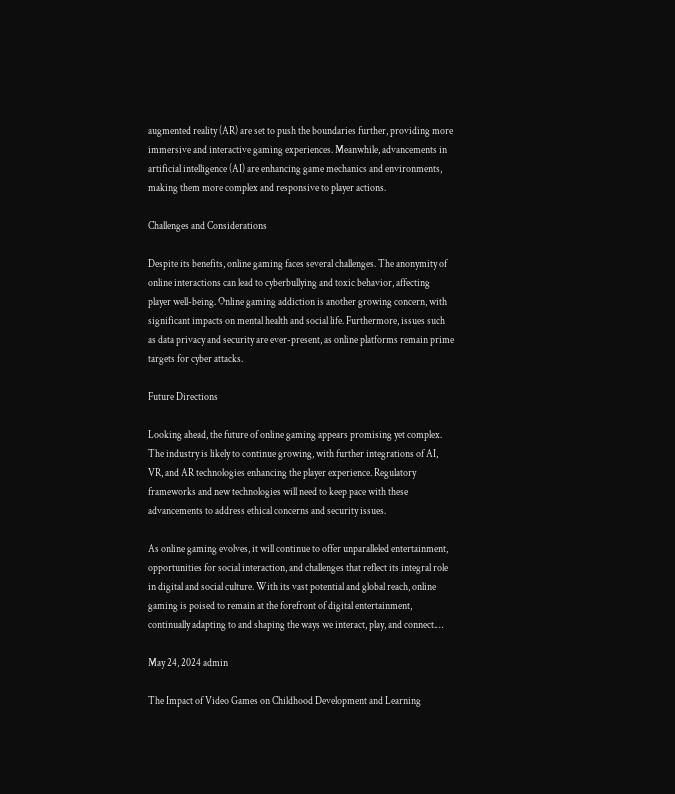augmented reality (AR) are set to push the boundaries further, providing more immersive and interactive gaming experiences. Meanwhile, advancements in artificial intelligence (AI) are enhancing game mechanics and environments, making them more complex and responsive to player actions.

Challenges and Considerations

Despite its benefits, online gaming faces several challenges. The anonymity of online interactions can lead to cyberbullying and toxic behavior, affecting player well-being. Online gaming addiction is another growing concern, with significant impacts on mental health and social life. Furthermore, issues such as data privacy and security are ever-present, as online platforms remain prime targets for cyber attacks.

Future Directions

Looking ahead, the future of online gaming appears promising yet complex. The industry is likely to continue growing, with further integrations of AI, VR, and AR technologies enhancing the player experience. Regulatory frameworks and new technologies will need to keep pace with these advancements to address ethical concerns and security issues.

As online gaming evolves, it will continue to offer unparalleled entertainment, opportunities for social interaction, and challenges that reflect its integral role in digital and social culture. With its vast potential and global reach, online gaming is poised to remain at the forefront of digital entertainment, continually adapting to and shaping the ways we interact, play, and connect.…

May 24, 2024 admin

The Impact of Video Games on Childhood Development and Learning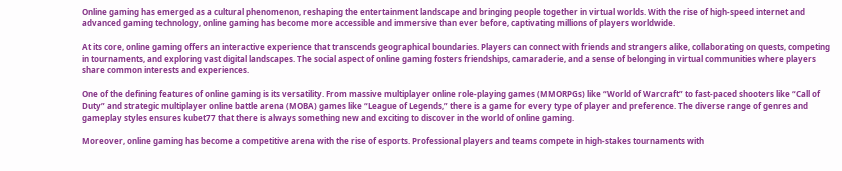Online gaming has emerged as a cultural phenomenon, reshaping the entertainment landscape and bringing people together in virtual worlds. With the rise of high-speed internet and advanced gaming technology, online gaming has become more accessible and immersive than ever before, captivating millions of players worldwide.

At its core, online gaming offers an interactive experience that transcends geographical boundaries. Players can connect with friends and strangers alike, collaborating on quests, competing in tournaments, and exploring vast digital landscapes. The social aspect of online gaming fosters friendships, camaraderie, and a sense of belonging in virtual communities where players share common interests and experiences.

One of the defining features of online gaming is its versatility. From massive multiplayer online role-playing games (MMORPGs) like “World of Warcraft” to fast-paced shooters like “Call of Duty” and strategic multiplayer online battle arena (MOBA) games like “League of Legends,” there is a game for every type of player and preference. The diverse range of genres and gameplay styles ensures kubet77 that there is always something new and exciting to discover in the world of online gaming.

Moreover, online gaming has become a competitive arena with the rise of esports. Professional players and teams compete in high-stakes tournaments with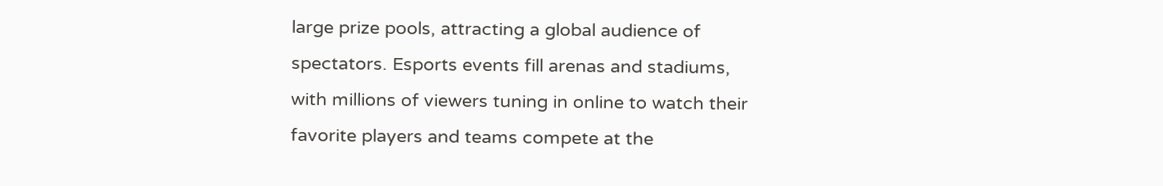large prize pools, attracting a global audience of spectators. Esports events fill arenas and stadiums, with millions of viewers tuning in online to watch their favorite players and teams compete at the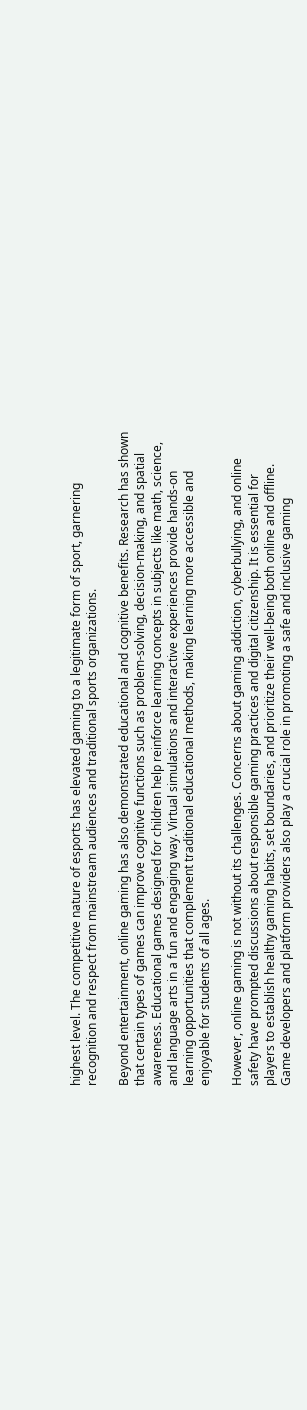highest level. The competitive nature of esports has elevated gaming to a legitimate form of sport, garnering recognition and respect from mainstream audiences and traditional sports organizations.

Beyond entertainment, online gaming has also demonstrated educational and cognitive benefits. Research has shown that certain types of games can improve cognitive functions such as problem-solving, decision-making, and spatial awareness. Educational games designed for children help reinforce learning concepts in subjects like math, science, and language arts in a fun and engaging way. Virtual simulations and interactive experiences provide hands-on learning opportunities that complement traditional educational methods, making learning more accessible and enjoyable for students of all ages.

However, online gaming is not without its challenges. Concerns about gaming addiction, cyberbullying, and online safety have prompted discussions about responsible gaming practices and digital citizenship. It is essential for players to establish healthy gaming habits, set boundaries, and prioritize their well-being both online and offline. Game developers and platform providers also play a crucial role in promoting a safe and inclusive gaming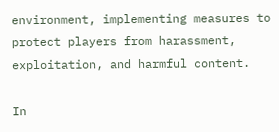environment, implementing measures to protect players from harassment, exploitation, and harmful content.

In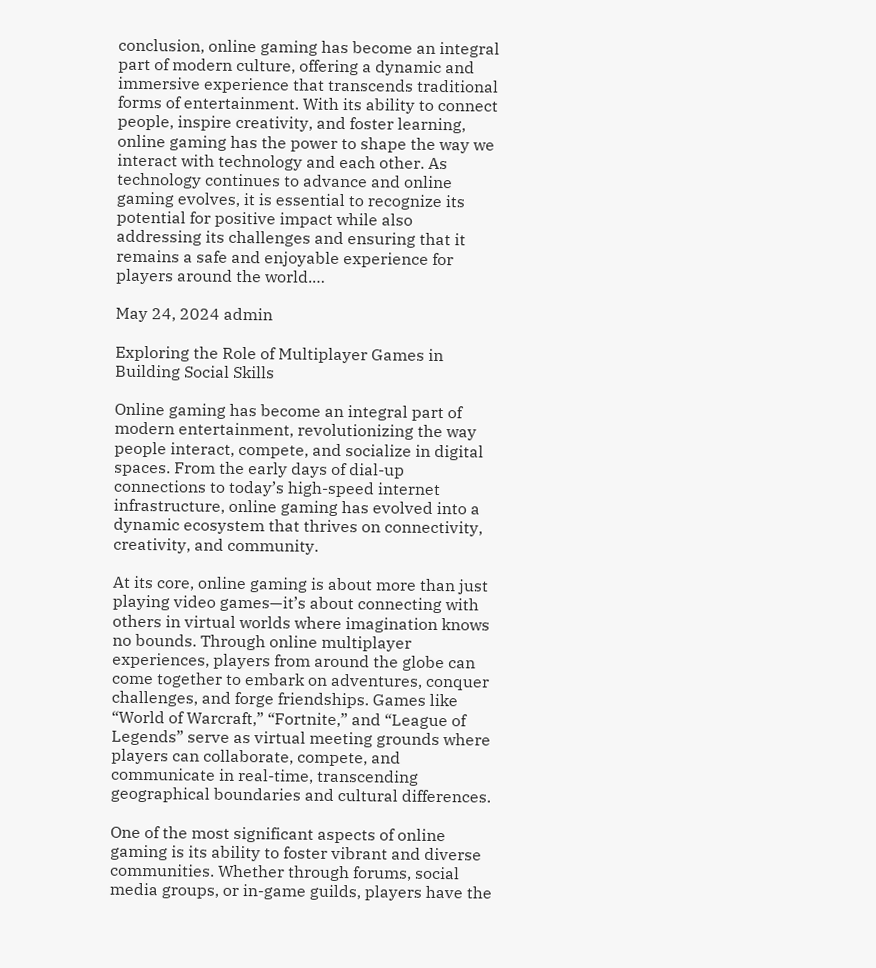conclusion, online gaming has become an integral part of modern culture, offering a dynamic and immersive experience that transcends traditional forms of entertainment. With its ability to connect people, inspire creativity, and foster learning, online gaming has the power to shape the way we interact with technology and each other. As technology continues to advance and online gaming evolves, it is essential to recognize its potential for positive impact while also addressing its challenges and ensuring that it remains a safe and enjoyable experience for players around the world.…

May 24, 2024 admin

Exploring the Role of Multiplayer Games in Building Social Skills

Online gaming has become an integral part of modern entertainment, revolutionizing the way people interact, compete, and socialize in digital spaces. From the early days of dial-up connections to today’s high-speed internet infrastructure, online gaming has evolved into a dynamic ecosystem that thrives on connectivity, creativity, and community.

At its core, online gaming is about more than just playing video games—it’s about connecting with others in virtual worlds where imagination knows no bounds. Through online multiplayer experiences, players from around the globe can come together to embark on adventures, conquer challenges, and forge friendships. Games like “World of Warcraft,” “Fortnite,” and “League of Legends” serve as virtual meeting grounds where players can collaborate, compete, and communicate in real-time, transcending geographical boundaries and cultural differences.

One of the most significant aspects of online gaming is its ability to foster vibrant and diverse communities. Whether through forums, social media groups, or in-game guilds, players have the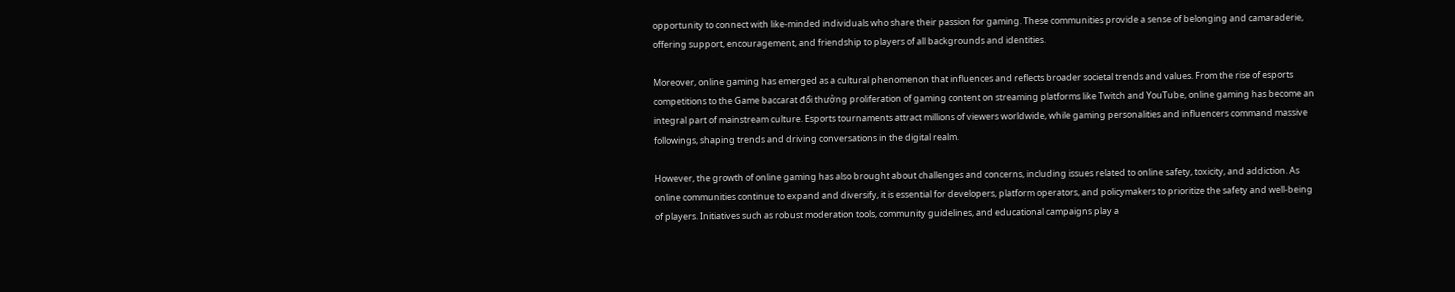opportunity to connect with like-minded individuals who share their passion for gaming. These communities provide a sense of belonging and camaraderie, offering support, encouragement, and friendship to players of all backgrounds and identities.

Moreover, online gaming has emerged as a cultural phenomenon that influences and reflects broader societal trends and values. From the rise of esports competitions to the Game baccarat đổi thưởng proliferation of gaming content on streaming platforms like Twitch and YouTube, online gaming has become an integral part of mainstream culture. Esports tournaments attract millions of viewers worldwide, while gaming personalities and influencers command massive followings, shaping trends and driving conversations in the digital realm.

However, the growth of online gaming has also brought about challenges and concerns, including issues related to online safety, toxicity, and addiction. As online communities continue to expand and diversify, it is essential for developers, platform operators, and policymakers to prioritize the safety and well-being of players. Initiatives such as robust moderation tools, community guidelines, and educational campaigns play a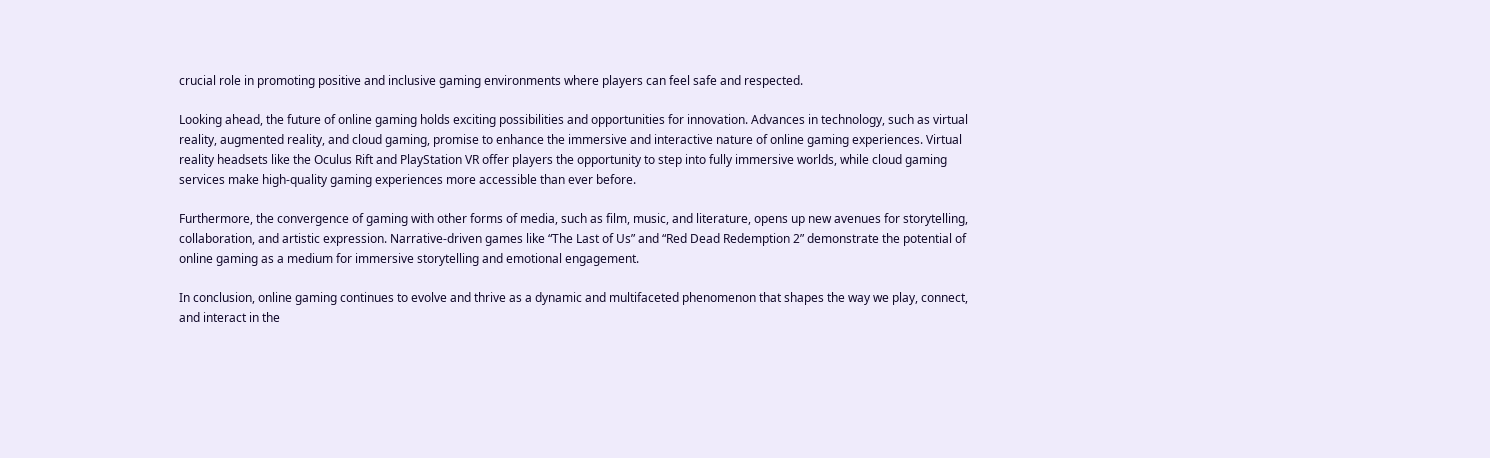crucial role in promoting positive and inclusive gaming environments where players can feel safe and respected.

Looking ahead, the future of online gaming holds exciting possibilities and opportunities for innovation. Advances in technology, such as virtual reality, augmented reality, and cloud gaming, promise to enhance the immersive and interactive nature of online gaming experiences. Virtual reality headsets like the Oculus Rift and PlayStation VR offer players the opportunity to step into fully immersive worlds, while cloud gaming services make high-quality gaming experiences more accessible than ever before.

Furthermore, the convergence of gaming with other forms of media, such as film, music, and literature, opens up new avenues for storytelling, collaboration, and artistic expression. Narrative-driven games like “The Last of Us” and “Red Dead Redemption 2” demonstrate the potential of online gaming as a medium for immersive storytelling and emotional engagement.

In conclusion, online gaming continues to evolve and thrive as a dynamic and multifaceted phenomenon that shapes the way we play, connect, and interact in the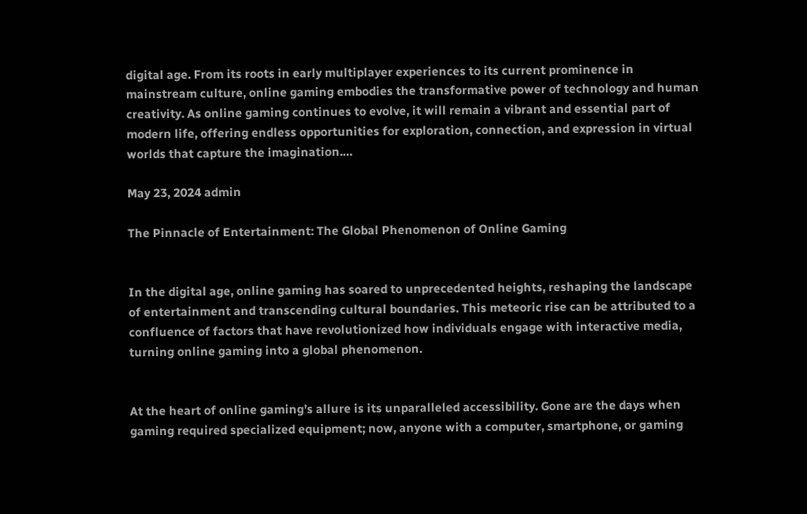digital age. From its roots in early multiplayer experiences to its current prominence in mainstream culture, online gaming embodies the transformative power of technology and human creativity. As online gaming continues to evolve, it will remain a vibrant and essential part of modern life, offering endless opportunities for exploration, connection, and expression in virtual worlds that capture the imagination.…

May 23, 2024 admin

The Pinnacle of Entertainment: The Global Phenomenon of Online Gaming


In the digital age, online gaming has soared to unprecedented heights, reshaping the landscape of entertainment and transcending cultural boundaries. This meteoric rise can be attributed to a confluence of factors that have revolutionized how individuals engage with interactive media, turning online gaming into a global phenomenon.


At the heart of online gaming’s allure is its unparalleled accessibility. Gone are the days when gaming required specialized equipment; now, anyone with a computer, smartphone, or gaming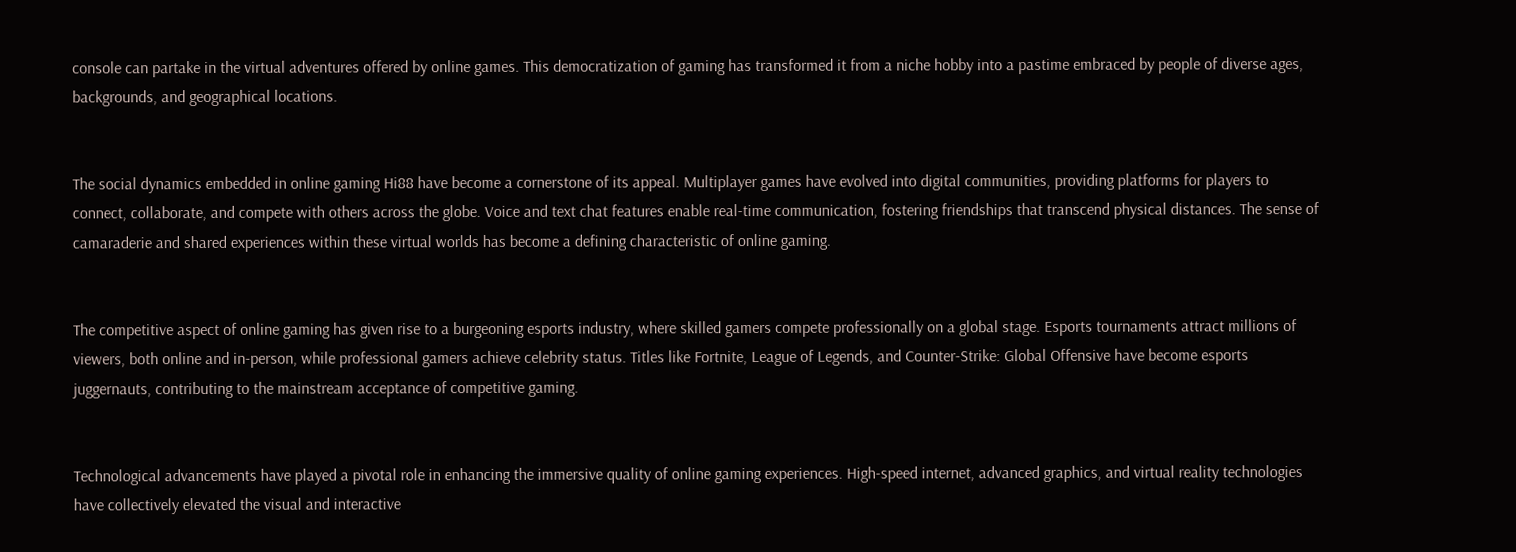console can partake in the virtual adventures offered by online games. This democratization of gaming has transformed it from a niche hobby into a pastime embraced by people of diverse ages, backgrounds, and geographical locations.


The social dynamics embedded in online gaming Hi88 have become a cornerstone of its appeal. Multiplayer games have evolved into digital communities, providing platforms for players to connect, collaborate, and compete with others across the globe. Voice and text chat features enable real-time communication, fostering friendships that transcend physical distances. The sense of camaraderie and shared experiences within these virtual worlds has become a defining characteristic of online gaming.


The competitive aspect of online gaming has given rise to a burgeoning esports industry, where skilled gamers compete professionally on a global stage. Esports tournaments attract millions of viewers, both online and in-person, while professional gamers achieve celebrity status. Titles like Fortnite, League of Legends, and Counter-Strike: Global Offensive have become esports juggernauts, contributing to the mainstream acceptance of competitive gaming.


Technological advancements have played a pivotal role in enhancing the immersive quality of online gaming experiences. High-speed internet, advanced graphics, and virtual reality technologies have collectively elevated the visual and interactive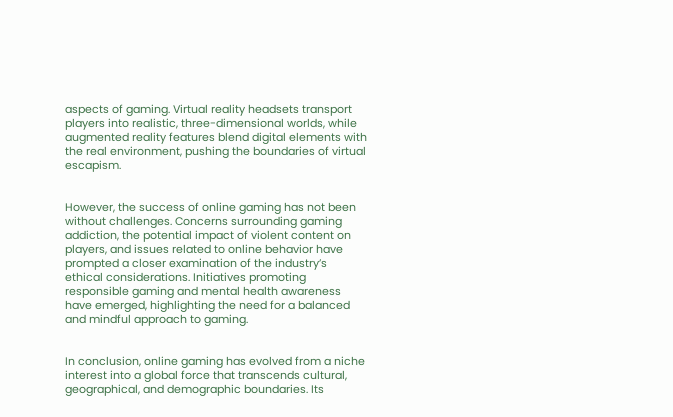aspects of gaming. Virtual reality headsets transport players into realistic, three-dimensional worlds, while augmented reality features blend digital elements with the real environment, pushing the boundaries of virtual escapism.


However, the success of online gaming has not been without challenges. Concerns surrounding gaming addiction, the potential impact of violent content on players, and issues related to online behavior have prompted a closer examination of the industry’s ethical considerations. Initiatives promoting responsible gaming and mental health awareness have emerged, highlighting the need for a balanced and mindful approach to gaming.


In conclusion, online gaming has evolved from a niche interest into a global force that transcends cultural, geographical, and demographic boundaries. Its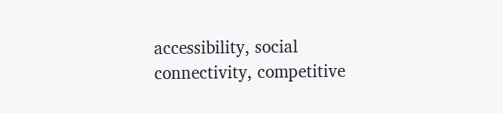accessibility, social connectivity, competitive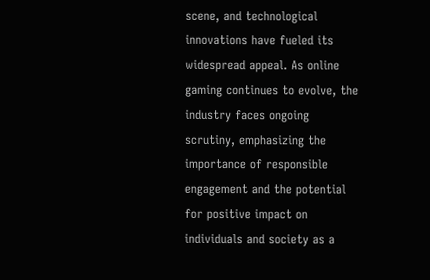scene, and technological innovations have fueled its widespread appeal. As online gaming continues to evolve, the industry faces ongoing scrutiny, emphasizing the importance of responsible engagement and the potential for positive impact on individuals and society as a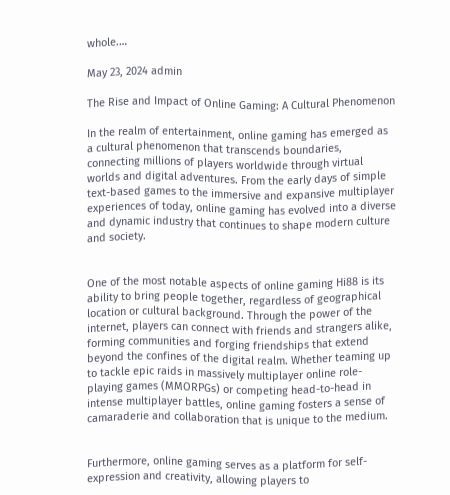whole.…

May 23, 2024 admin

The Rise and Impact of Online Gaming: A Cultural Phenomenon

In the realm of entertainment, online gaming has emerged as a cultural phenomenon that transcends boundaries, connecting millions of players worldwide through virtual worlds and digital adventures. From the early days of simple text-based games to the immersive and expansive multiplayer experiences of today, online gaming has evolved into a diverse and dynamic industry that continues to shape modern culture and society.


One of the most notable aspects of online gaming Hi88 is its ability to bring people together, regardless of geographical location or cultural background. Through the power of the internet, players can connect with friends and strangers alike, forming communities and forging friendships that extend beyond the confines of the digital realm. Whether teaming up to tackle epic raids in massively multiplayer online role-playing games (MMORPGs) or competing head-to-head in intense multiplayer battles, online gaming fosters a sense of camaraderie and collaboration that is unique to the medium.


Furthermore, online gaming serves as a platform for self-expression and creativity, allowing players to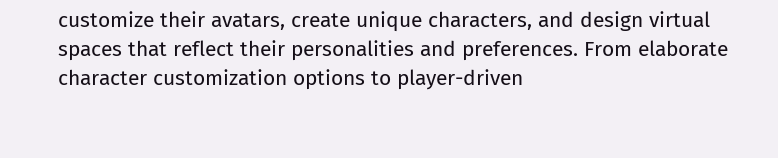customize their avatars, create unique characters, and design virtual spaces that reflect their personalities and preferences. From elaborate character customization options to player-driven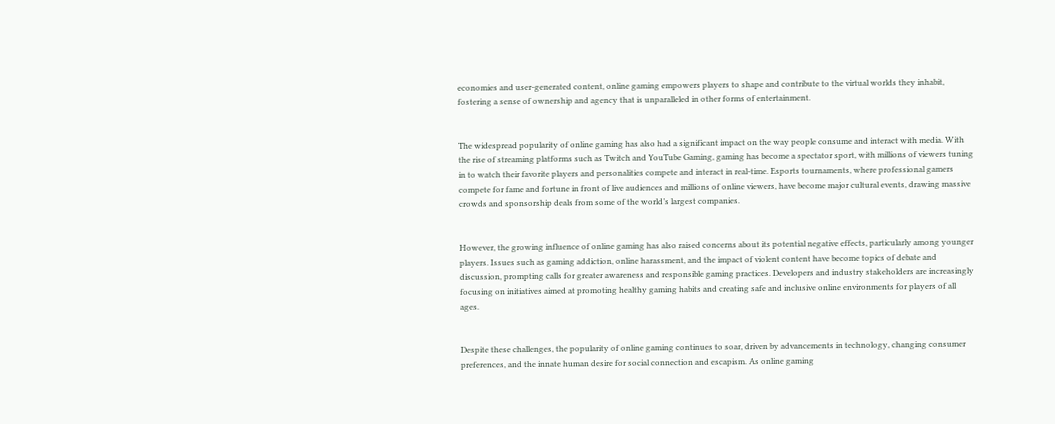economies and user-generated content, online gaming empowers players to shape and contribute to the virtual worlds they inhabit, fostering a sense of ownership and agency that is unparalleled in other forms of entertainment.


The widespread popularity of online gaming has also had a significant impact on the way people consume and interact with media. With the rise of streaming platforms such as Twitch and YouTube Gaming, gaming has become a spectator sport, with millions of viewers tuning in to watch their favorite players and personalities compete and interact in real-time. Esports tournaments, where professional gamers compete for fame and fortune in front of live audiences and millions of online viewers, have become major cultural events, drawing massive crowds and sponsorship deals from some of the world’s largest companies.


However, the growing influence of online gaming has also raised concerns about its potential negative effects, particularly among younger players. Issues such as gaming addiction, online harassment, and the impact of violent content have become topics of debate and discussion, prompting calls for greater awareness and responsible gaming practices. Developers and industry stakeholders are increasingly focusing on initiatives aimed at promoting healthy gaming habits and creating safe and inclusive online environments for players of all ages.


Despite these challenges, the popularity of online gaming continues to soar, driven by advancements in technology, changing consumer preferences, and the innate human desire for social connection and escapism. As online gaming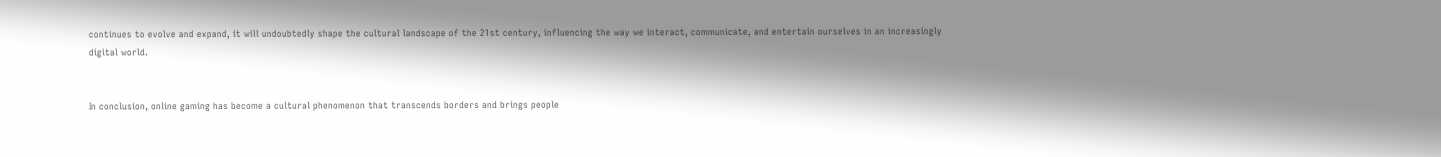continues to evolve and expand, it will undoubtedly shape the cultural landscape of the 21st century, influencing the way we interact, communicate, and entertain ourselves in an increasingly digital world.


In conclusion, online gaming has become a cultural phenomenon that transcends borders and brings people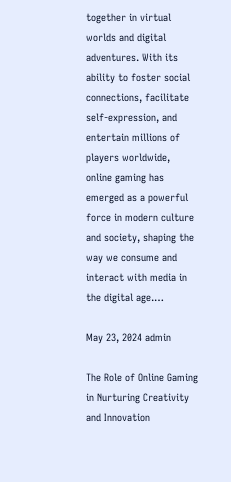together in virtual worlds and digital adventures. With its ability to foster social connections, facilitate self-expression, and entertain millions of players worldwide, online gaming has emerged as a powerful force in modern culture and society, shaping the way we consume and interact with media in the digital age.…

May 23, 2024 admin

The Role of Online Gaming in Nurturing Creativity and Innovation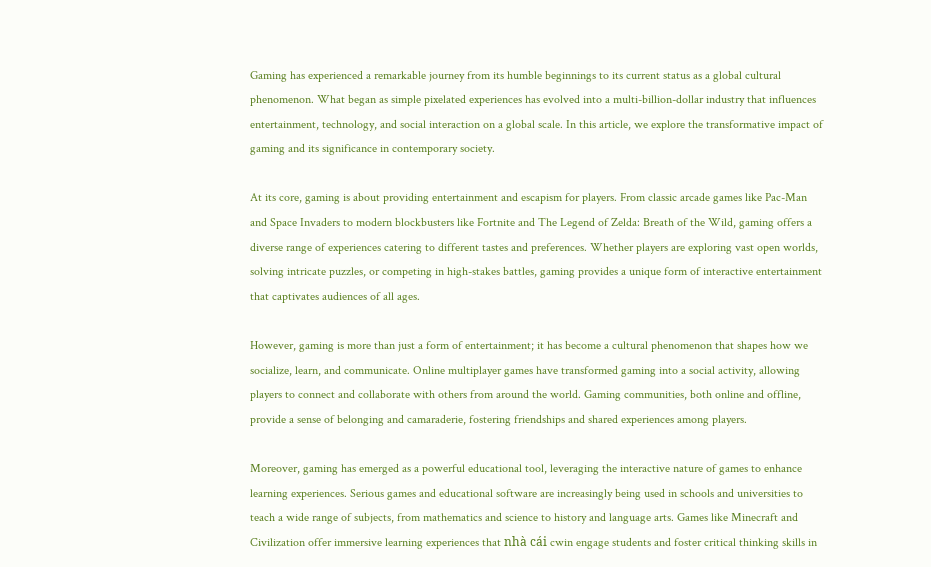Gaming has experienced a remarkable journey from its humble beginnings to its current status as a global cultural phenomenon. What began as simple pixelated experiences has evolved into a multi-billion-dollar industry that influences entertainment, technology, and social interaction on a global scale. In this article, we explore the transformative impact of gaming and its significance in contemporary society.

At its core, gaming is about providing entertainment and escapism for players. From classic arcade games like Pac-Man and Space Invaders to modern blockbusters like Fortnite and The Legend of Zelda: Breath of the Wild, gaming offers a diverse range of experiences catering to different tastes and preferences. Whether players are exploring vast open worlds, solving intricate puzzles, or competing in high-stakes battles, gaming provides a unique form of interactive entertainment that captivates audiences of all ages.

However, gaming is more than just a form of entertainment; it has become a cultural phenomenon that shapes how we socialize, learn, and communicate. Online multiplayer games have transformed gaming into a social activity, allowing players to connect and collaborate with others from around the world. Gaming communities, both online and offline, provide a sense of belonging and camaraderie, fostering friendships and shared experiences among players.

Moreover, gaming has emerged as a powerful educational tool, leveraging the interactive nature of games to enhance learning experiences. Serious games and educational software are increasingly being used in schools and universities to teach a wide range of subjects, from mathematics and science to history and language arts. Games like Minecraft and Civilization offer immersive learning experiences that nhà cái cwin engage students and foster critical thinking skills in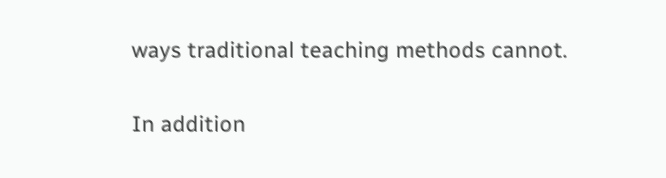ways traditional teaching methods cannot.

In addition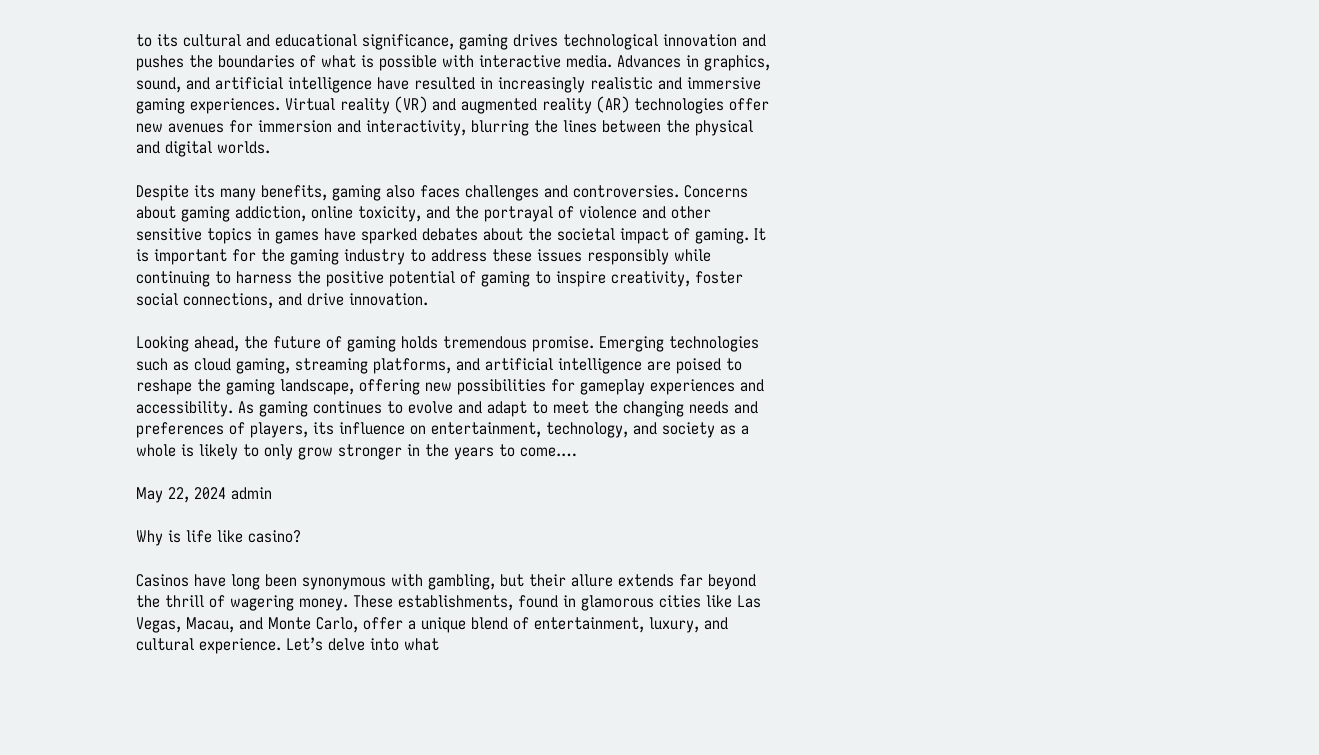to its cultural and educational significance, gaming drives technological innovation and pushes the boundaries of what is possible with interactive media. Advances in graphics, sound, and artificial intelligence have resulted in increasingly realistic and immersive gaming experiences. Virtual reality (VR) and augmented reality (AR) technologies offer new avenues for immersion and interactivity, blurring the lines between the physical and digital worlds.

Despite its many benefits, gaming also faces challenges and controversies. Concerns about gaming addiction, online toxicity, and the portrayal of violence and other sensitive topics in games have sparked debates about the societal impact of gaming. It is important for the gaming industry to address these issues responsibly while continuing to harness the positive potential of gaming to inspire creativity, foster social connections, and drive innovation.

Looking ahead, the future of gaming holds tremendous promise. Emerging technologies such as cloud gaming, streaming platforms, and artificial intelligence are poised to reshape the gaming landscape, offering new possibilities for gameplay experiences and accessibility. As gaming continues to evolve and adapt to meet the changing needs and preferences of players, its influence on entertainment, technology, and society as a whole is likely to only grow stronger in the years to come.…

May 22, 2024 admin

Why is life like casino?

Casinos have long been synonymous with gambling, but their allure extends far beyond the thrill of wagering money. These establishments, found in glamorous cities like Las Vegas, Macau, and Monte Carlo, offer a unique blend of entertainment, luxury, and cultural experience. Let’s delve into what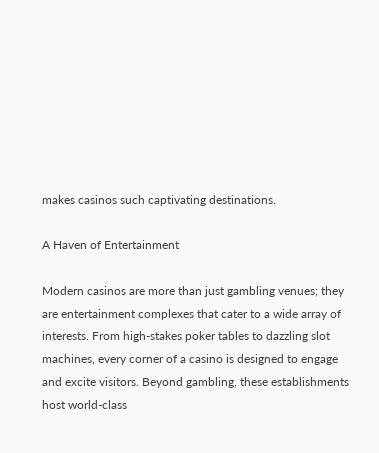makes casinos such captivating destinations.

A Haven of Entertainment

Modern casinos are more than just gambling venues; they are entertainment complexes that cater to a wide array of interests. From high-stakes poker tables to dazzling slot machines, every corner of a casino is designed to engage and excite visitors. Beyond gambling, these establishments host world-class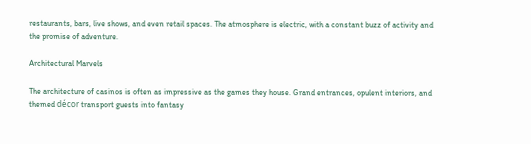restaurants, bars, live shows, and even retail spaces. The atmosphere is electric, with a constant buzz of activity and the promise of adventure.

Architectural Marvels

The architecture of casinos is often as impressive as the games they house. Grand entrances, opulent interiors, and themed décor transport guests into fantasy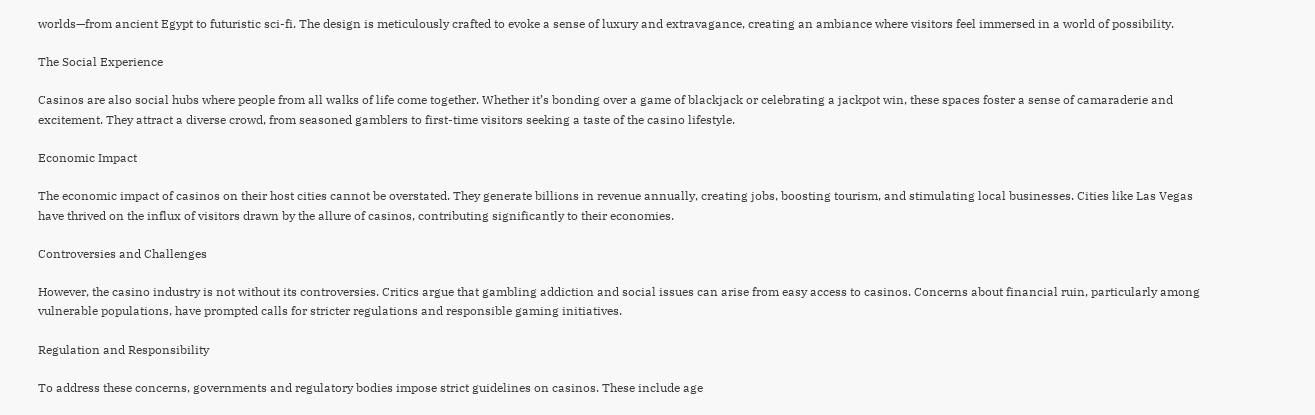worlds—from ancient Egypt to futuristic sci-fi. The design is meticulously crafted to evoke a sense of luxury and extravagance, creating an ambiance where visitors feel immersed in a world of possibility.

The Social Experience

Casinos are also social hubs where people from all walks of life come together. Whether it’s bonding over a game of blackjack or celebrating a jackpot win, these spaces foster a sense of camaraderie and excitement. They attract a diverse crowd, from seasoned gamblers to first-time visitors seeking a taste of the casino lifestyle.

Economic Impact

The economic impact of casinos on their host cities cannot be overstated. They generate billions in revenue annually, creating jobs, boosting tourism, and stimulating local businesses. Cities like Las Vegas have thrived on the influx of visitors drawn by the allure of casinos, contributing significantly to their economies.

Controversies and Challenges

However, the casino industry is not without its controversies. Critics argue that gambling addiction and social issues can arise from easy access to casinos. Concerns about financial ruin, particularly among vulnerable populations, have prompted calls for stricter regulations and responsible gaming initiatives.

Regulation and Responsibility

To address these concerns, governments and regulatory bodies impose strict guidelines on casinos. These include age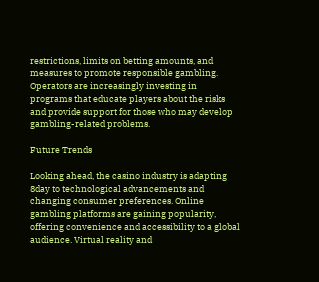restrictions, limits on betting amounts, and measures to promote responsible gambling. Operators are increasingly investing in programs that educate players about the risks and provide support for those who may develop gambling-related problems.

Future Trends

Looking ahead, the casino industry is adapting 8day to technological advancements and changing consumer preferences. Online gambling platforms are gaining popularity, offering convenience and accessibility to a global audience. Virtual reality and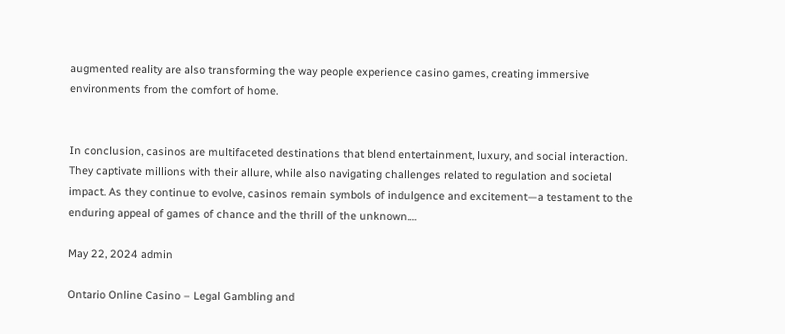augmented reality are also transforming the way people experience casino games, creating immersive environments from the comfort of home.


In conclusion, casinos are multifaceted destinations that blend entertainment, luxury, and social interaction. They captivate millions with their allure, while also navigating challenges related to regulation and societal impact. As they continue to evolve, casinos remain symbols of indulgence and excitement—a testament to the enduring appeal of games of chance and the thrill of the unknown.…

May 22, 2024 admin

Ontario Online Casino – Legal Gambling and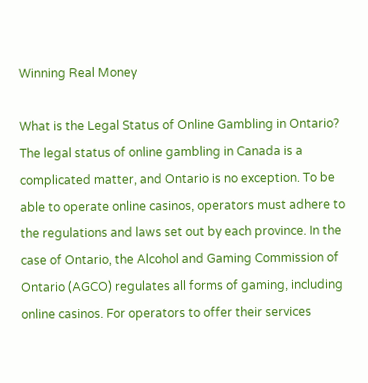Winning Real Money

What is the Legal Status of Online Gambling in Ontario?
The legal status of online gambling in Canada is a complicated matter, and Ontario is no exception. To be able to operate online casinos, operators must adhere to the regulations and laws set out by each province. In the case of Ontario, the Alcohol and Gaming Commission of Ontario (AGCO) regulates all forms of gaming, including online casinos. For operators to offer their services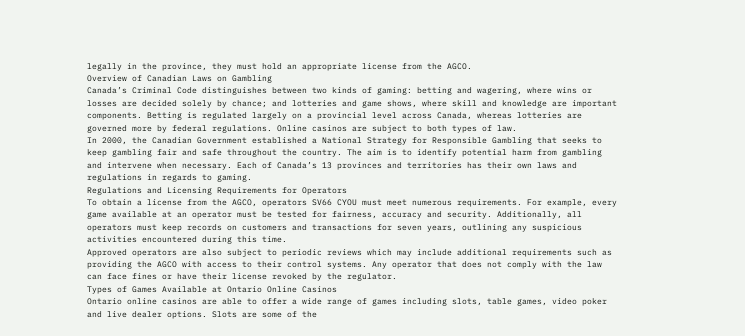legally in the province, they must hold an appropriate license from the AGCO.
Overview of Canadian Laws on Gambling
Canada’s Criminal Code distinguishes between two kinds of gaming: betting and wagering, where wins or losses are decided solely by chance; and lotteries and game shows, where skill and knowledge are important components. Betting is regulated largely on a provincial level across Canada, whereas lotteries are governed more by federal regulations. Online casinos are subject to both types of law.
In 2000, the Canadian Government established a National Strategy for Responsible Gambling that seeks to keep gambling fair and safe throughout the country. The aim is to identify potential harm from gambling and intervene when necessary. Each of Canada’s 13 provinces and territories has their own laws and regulations in regards to gaming.
Regulations and Licensing Requirements for Operators
To obtain a license from the AGCO, operators SV66 CYOU must meet numerous requirements. For example, every game available at an operator must be tested for fairness, accuracy and security. Additionally, all operators must keep records on customers and transactions for seven years, outlining any suspicious activities encountered during this time.
Approved operators are also subject to periodic reviews which may include additional requirements such as providing the AGCO with access to their control systems. Any operator that does not comply with the law can face fines or have their license revoked by the regulator.
Types of Games Available at Ontario Online Casinos
Ontario online casinos are able to offer a wide range of games including slots, table games, video poker and live dealer options. Slots are some of the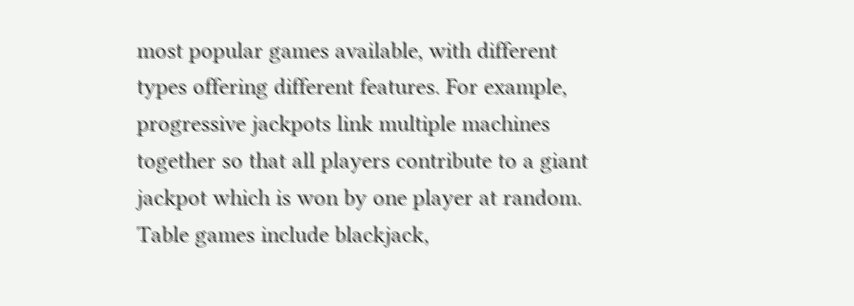most popular games available, with different types offering different features. For example, progressive jackpots link multiple machines together so that all players contribute to a giant jackpot which is won by one player at random.
Table games include blackjack,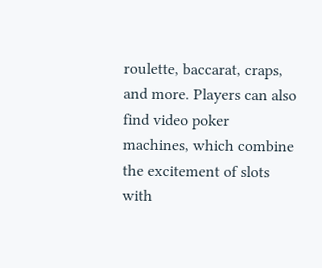roulette, baccarat, craps, and more. Players can also find video poker machines, which combine the excitement of slots with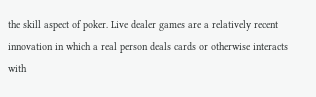the skill aspect of poker. Live dealer games are a relatively recent innovation in which a real person deals cards or otherwise interacts with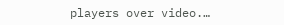players over video.…